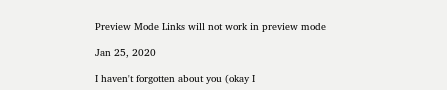Preview Mode Links will not work in preview mode

Jan 25, 2020

I haven't forgotten about you (okay I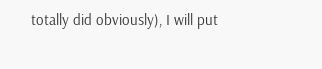totally did obviously), I will put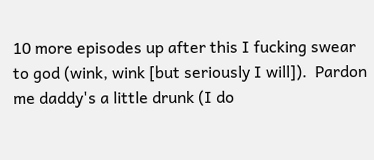10 more episodes up after this I fucking swear to god (wink, wink [but seriously I will]).  Pardon me daddy's a little drunk (I do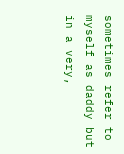sometimes refer to myself as daddy but in a very,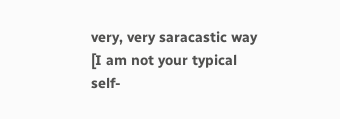very, very saracastic way [I am not your typical self-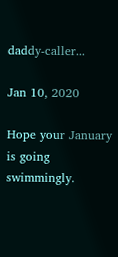daddy-caller...

Jan 10, 2020

Hope your January is going swimmingly.